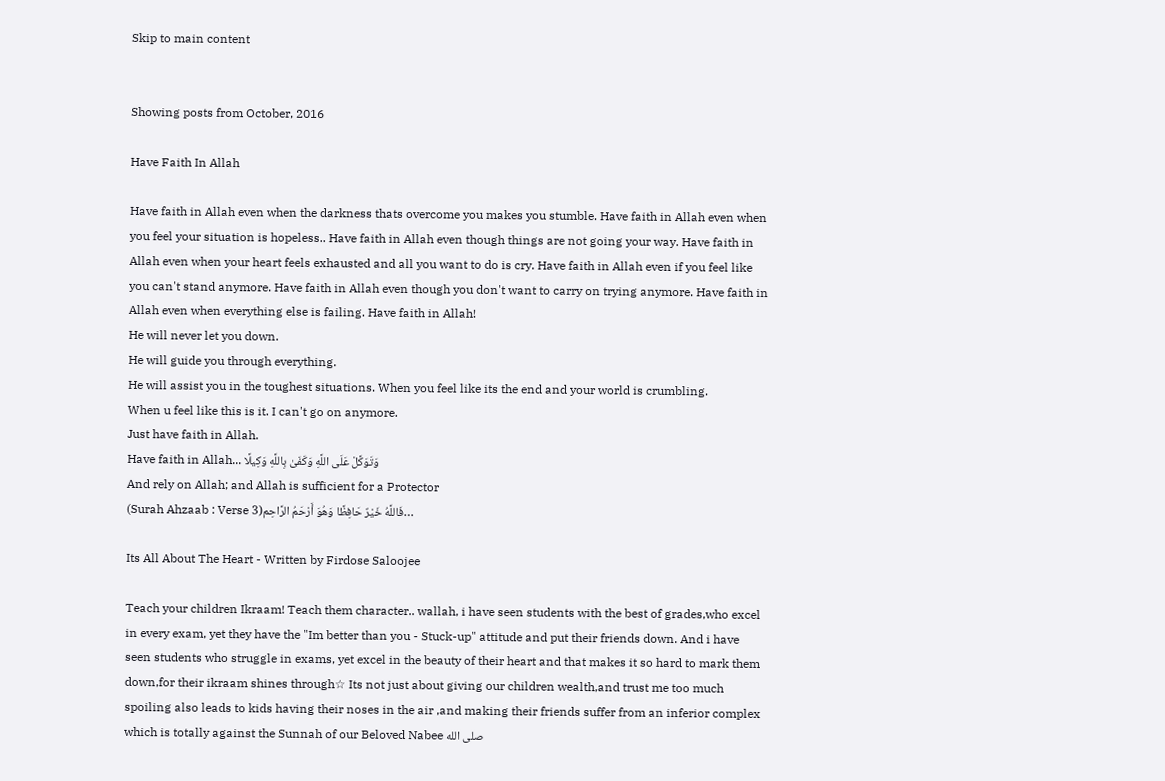Skip to main content


Showing posts from October, 2016

Have Faith In Allah

Have faith in Allah even when the darkness thats overcome you makes you stumble. Have faith in Allah even when you feel your situation is hopeless.. Have faith in Allah even though things are not going your way. Have faith in Allah even when your heart feels exhausted and all you want to do is cry. Have faith in Allah even if you feel like you can't stand anymore. Have faith in Allah even though you don't want to carry on trying anymore. Have faith in Allah even when everything else is failing. Have faith in Allah!
He will never let you down.
He will guide you through everything.
He will assist you in the toughest situations. When you feel like its the end and your world is crumbling.
When u feel like this is it. I can't go on anymore.
Just have faith in Allah.
Have faith in Allah... وَتَوَكَّلْ عَلَى اللَّهِ وَكَفَىٰ بِاللَّهِ وَكِيلًا
And rely on Allah; and Allah is sufficient for a Protector
(Surah Ahzaab : Verse 3)فَاللَّهُ خَيْرٌ حَافِظًا وَهُوَ أَرْحَمُ الرَّاحِم…

Its All About The Heart - Written by Firdose Saloojee

Teach your children Ikraam! Teach them character.. wallah, i have seen students with the best of grades,who excel in every exam, yet they have the "Im better than you - Stuck-up" attitude and put their friends down. And i have seen students who struggle in exams, yet excel in the beauty of their heart and that makes it so hard to mark them down,for their ikraam shines through☆ Its not just about giving our children wealth,and trust me too much spoiling also leads to kids having their noses in the air ,and making their friends suffer from an inferior complex which is totally against the Sunnah of our Beloved Nabee صلى الله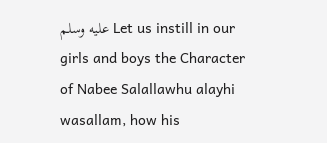عليه وسلم Let us instill in our girls and boys the Character of Nabee Salallawhu alayhi wasallam, how his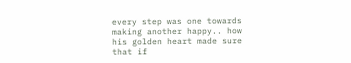every step was one towards making another happy.. how his golden heart made sure that if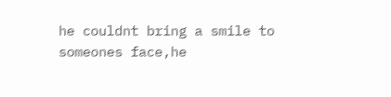he couldnt bring a smile to someones face,he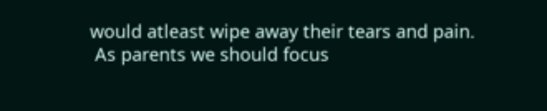would atleast wipe away their tears and pain.
 As parents we should focus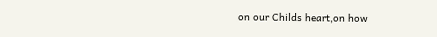on our Childs heart,on how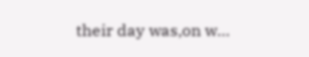their day was,on w…